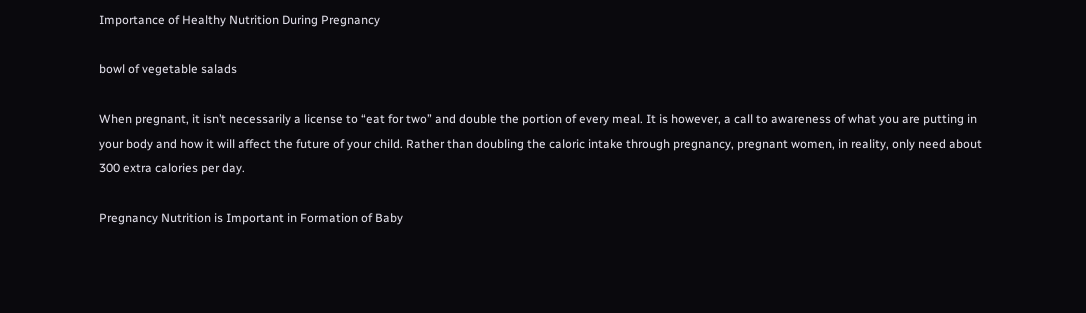Importance of Healthy Nutrition During Pregnancy

bowl of vegetable salads

When pregnant, it isn’t necessarily a license to “eat for two” and double the portion of every meal. It is however, a call to awareness of what you are putting in your body and how it will affect the future of your child. Rather than doubling the caloric intake through pregnancy, pregnant women, in reality, only need about 300 extra calories per day.

Pregnancy Nutrition is Important in Formation of Baby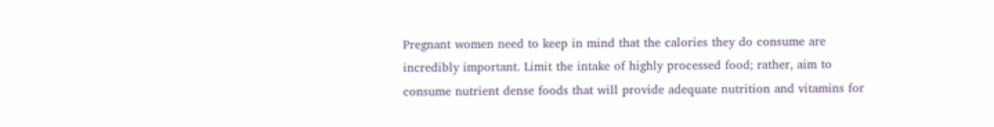Pregnant women need to keep in mind that the calories they do consume are incredibly important. Limit the intake of highly processed food; rather, aim to consume nutrient dense foods that will provide adequate nutrition and vitamins for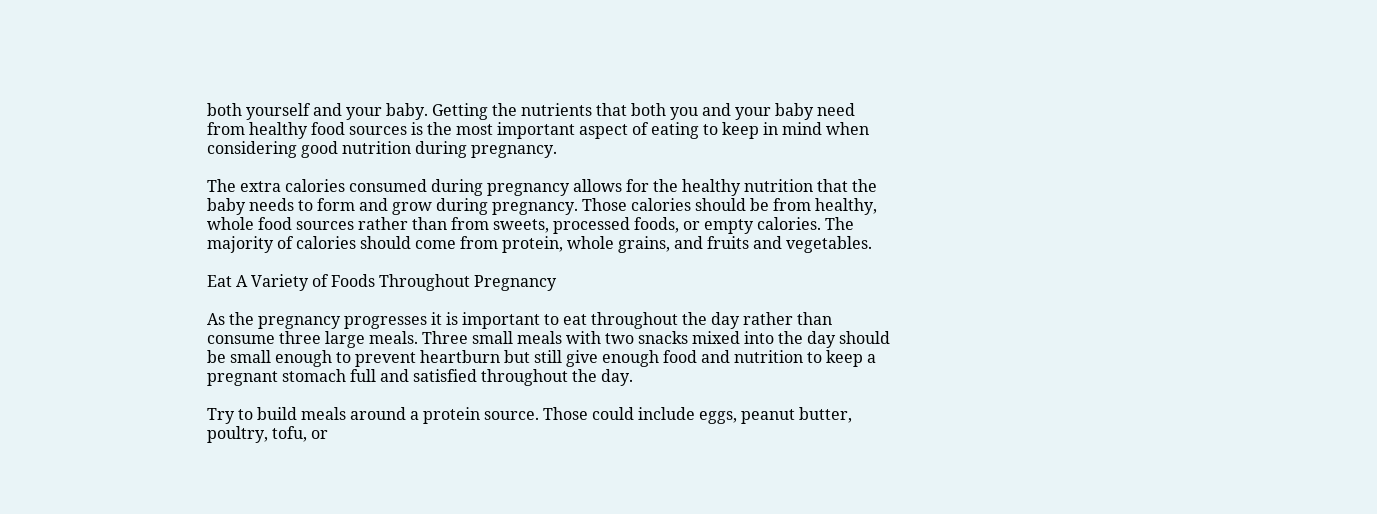both yourself and your baby. Getting the nutrients that both you and your baby need from healthy food sources is the most important aspect of eating to keep in mind when considering good nutrition during pregnancy.

The extra calories consumed during pregnancy allows for the healthy nutrition that the baby needs to form and grow during pregnancy. Those calories should be from healthy, whole food sources rather than from sweets, processed foods, or empty calories. The majority of calories should come from protein, whole grains, and fruits and vegetables.

Eat A Variety of Foods Throughout Pregnancy

As the pregnancy progresses it is important to eat throughout the day rather than consume three large meals. Three small meals with two snacks mixed into the day should be small enough to prevent heartburn but still give enough food and nutrition to keep a pregnant stomach full and satisfied throughout the day.

Try to build meals around a protein source. Those could include eggs, peanut butter, poultry, tofu, or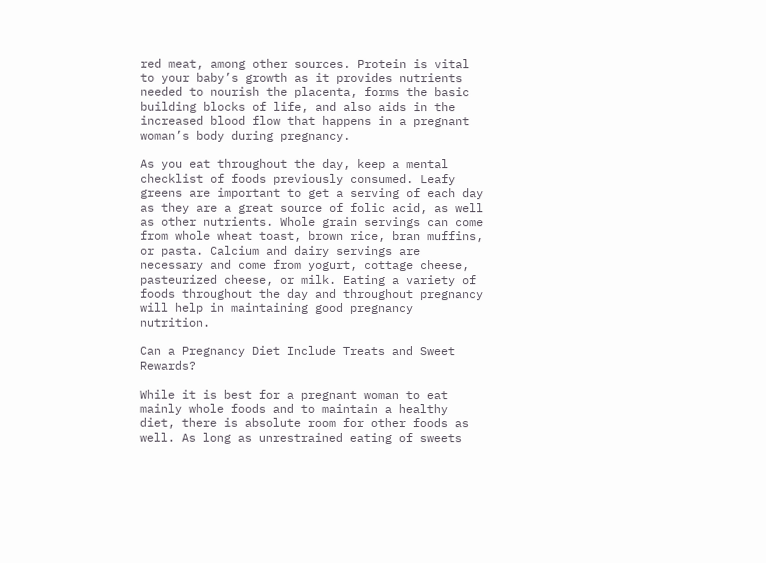red meat, among other sources. Protein is vital to your baby’s growth as it provides nutrients needed to nourish the placenta, forms the basic building blocks of life, and also aids in the increased blood flow that happens in a pregnant woman’s body during pregnancy.

As you eat throughout the day, keep a mental checklist of foods previously consumed. Leafy greens are important to get a serving of each day as they are a great source of folic acid, as well as other nutrients. Whole grain servings can come from whole wheat toast, brown rice, bran muffins, or pasta. Calcium and dairy servings are necessary and come from yogurt, cottage cheese, pasteurized cheese, or milk. Eating a variety of foods throughout the day and throughout pregnancy will help in maintaining good pregnancy nutrition.

Can a Pregnancy Diet Include Treats and Sweet Rewards?

While it is best for a pregnant woman to eat mainly whole foods and to maintain a healthy diet, there is absolute room for other foods as well. As long as unrestrained eating of sweets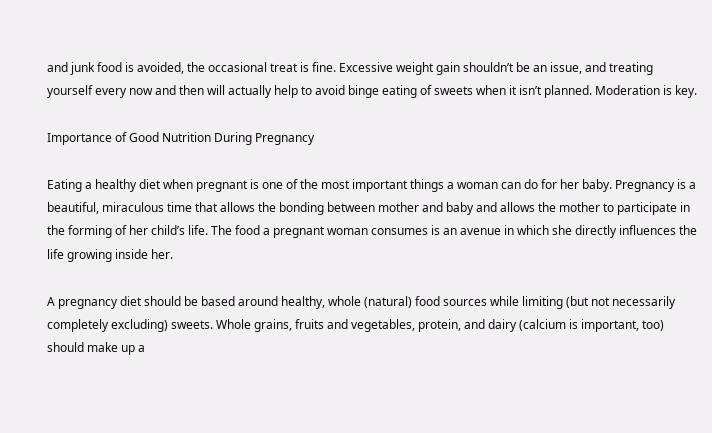and junk food is avoided, the occasional treat is fine. Excessive weight gain shouldn’t be an issue, and treating yourself every now and then will actually help to avoid binge eating of sweets when it isn’t planned. Moderation is key.

Importance of Good Nutrition During Pregnancy

Eating a healthy diet when pregnant is one of the most important things a woman can do for her baby. Pregnancy is a beautiful, miraculous time that allows the bonding between mother and baby and allows the mother to participate in the forming of her child’s life. The food a pregnant woman consumes is an avenue in which she directly influences the life growing inside her.

A pregnancy diet should be based around healthy, whole (natural) food sources while limiting (but not necessarily completely excluding) sweets. Whole grains, fruits and vegetables, protein, and dairy (calcium is important, too) should make up a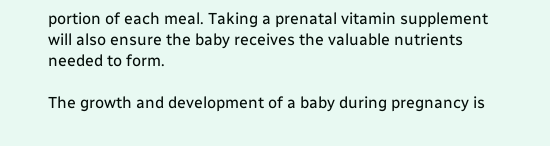portion of each meal. Taking a prenatal vitamin supplement will also ensure the baby receives the valuable nutrients needed to form.

The growth and development of a baby during pregnancy is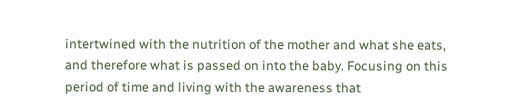intertwined with the nutrition of the mother and what she eats, and therefore what is passed on into the baby. Focusing on this period of time and living with the awareness that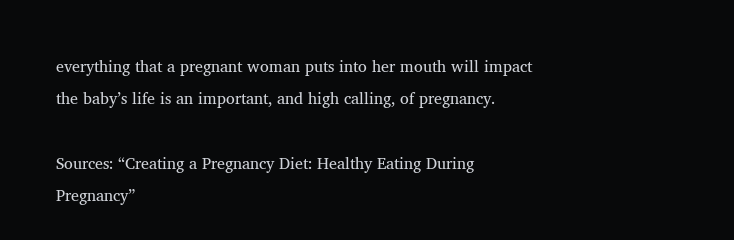everything that a pregnant woman puts into her mouth will impact the baby’s life is an important, and high calling, of pregnancy.

Sources: “Creating a Pregnancy Diet: Healthy Eating During Pregnancy”